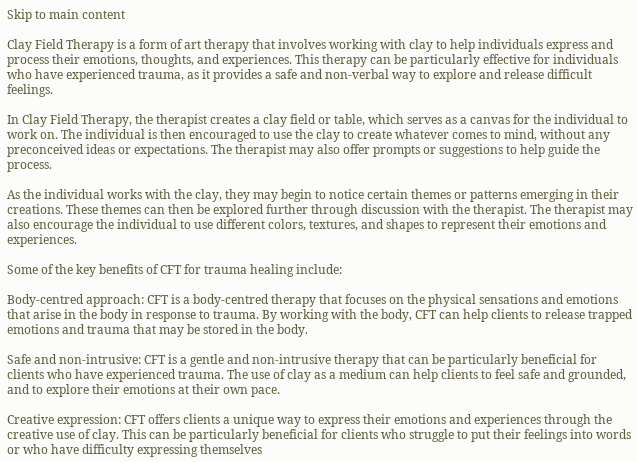Skip to main content

Clay Field Therapy is a form of art therapy that involves working with clay to help individuals express and process their emotions, thoughts, and experiences. This therapy can be particularly effective for individuals who have experienced trauma, as it provides a safe and non-verbal way to explore and release difficult feelings.

In Clay Field Therapy, the therapist creates a clay field or table, which serves as a canvas for the individual to work on. The individual is then encouraged to use the clay to create whatever comes to mind, without any preconceived ideas or expectations. The therapist may also offer prompts or suggestions to help guide the process.

As the individual works with the clay, they may begin to notice certain themes or patterns emerging in their creations. These themes can then be explored further through discussion with the therapist. The therapist may also encourage the individual to use different colors, textures, and shapes to represent their emotions and experiences.

Some of the key benefits of CFT for trauma healing include:

Body-centred approach: CFT is a body-centred therapy that focuses on the physical sensations and emotions that arise in the body in response to trauma. By working with the body, CFT can help clients to release trapped emotions and trauma that may be stored in the body.

Safe and non-intrusive: CFT is a gentle and non-intrusive therapy that can be particularly beneficial for clients who have experienced trauma. The use of clay as a medium can help clients to feel safe and grounded, and to explore their emotions at their own pace.

Creative expression: CFT offers clients a unique way to express their emotions and experiences through the creative use of clay. This can be particularly beneficial for clients who struggle to put their feelings into words or who have difficulty expressing themselves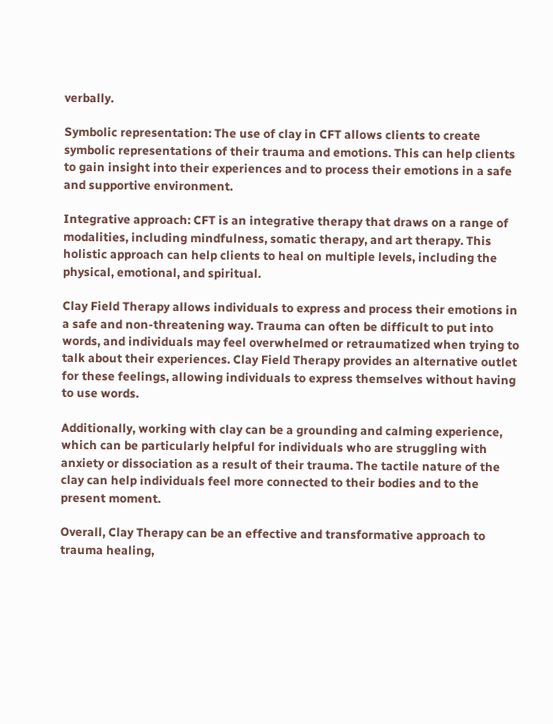verbally.

Symbolic representation: The use of clay in CFT allows clients to create symbolic representations of their trauma and emotions. This can help clients to gain insight into their experiences and to process their emotions in a safe and supportive environment.

Integrative approach: CFT is an integrative therapy that draws on a range of modalities, including mindfulness, somatic therapy, and art therapy. This holistic approach can help clients to heal on multiple levels, including the physical, emotional, and spiritual.

Clay Field Therapy allows individuals to express and process their emotions in a safe and non-threatening way. Trauma can often be difficult to put into words, and individuals may feel overwhelmed or retraumatized when trying to talk about their experiences. Clay Field Therapy provides an alternative outlet for these feelings, allowing individuals to express themselves without having to use words.

Additionally, working with clay can be a grounding and calming experience, which can be particularly helpful for individuals who are struggling with anxiety or dissociation as a result of their trauma. The tactile nature of the clay can help individuals feel more connected to their bodies and to the present moment.

Overall, Clay Therapy can be an effective and transformative approach to trauma healing,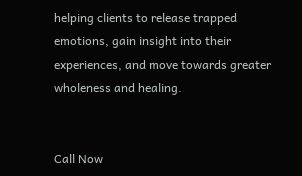helping clients to release trapped emotions, gain insight into their experiences, and move towards greater wholeness and healing.


Call Now